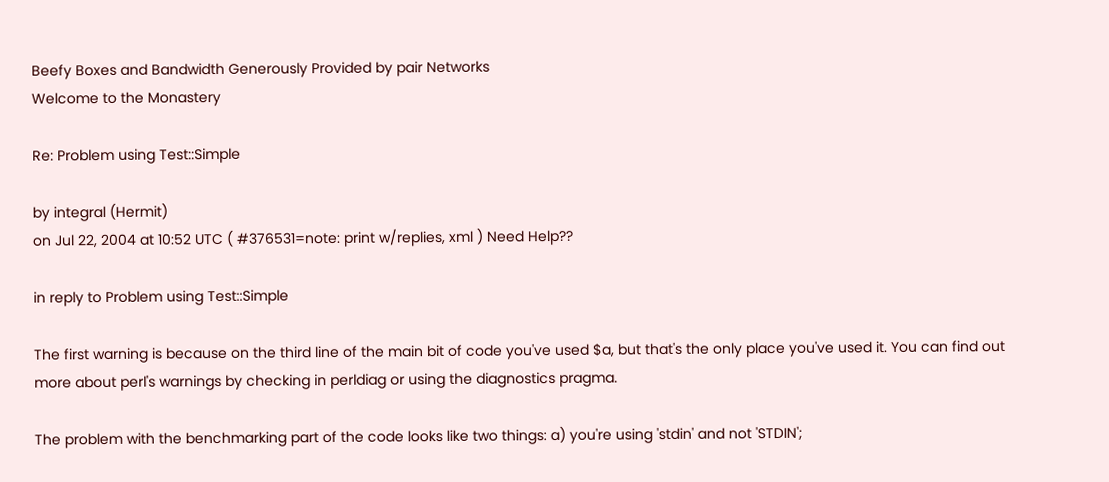Beefy Boxes and Bandwidth Generously Provided by pair Networks
Welcome to the Monastery

Re: Problem using Test::Simple

by integral (Hermit)
on Jul 22, 2004 at 10:52 UTC ( #376531=note: print w/replies, xml ) Need Help??

in reply to Problem using Test::Simple

The first warning is because on the third line of the main bit of code you've used $a, but that's the only place you've used it. You can find out more about perl's warnings by checking in perldiag or using the diagnostics pragma.

The problem with the benchmarking part of the code looks like two things: a) you're using 'stdin' and not 'STDIN';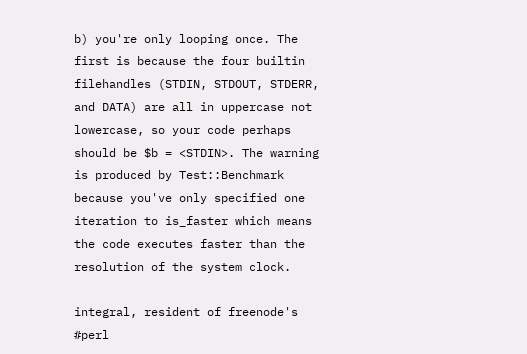b) you're only looping once. The first is because the four builtin filehandles (STDIN, STDOUT, STDERR, and DATA) are all in uppercase not lowercase, so your code perhaps should be $b = <STDIN>. The warning is produced by Test::Benchmark because you've only specified one iteration to is_faster which means the code executes faster than the resolution of the system clock.

integral, resident of freenode's #perl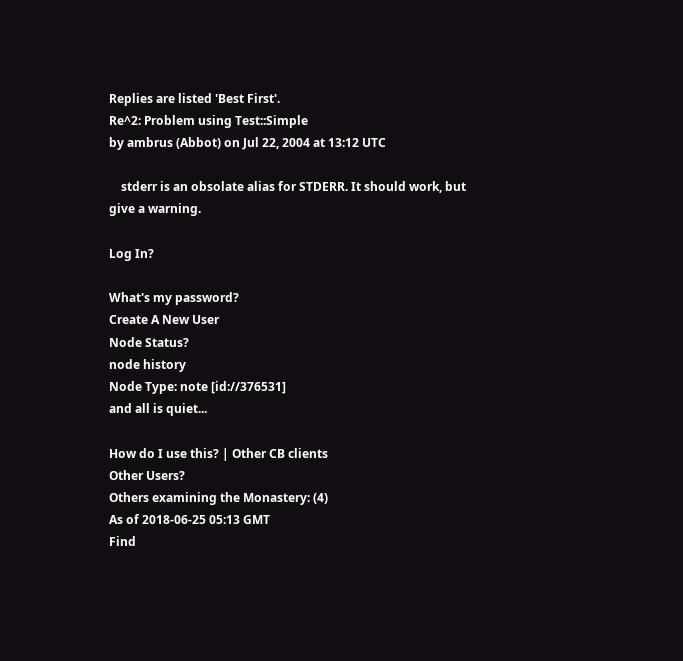Replies are listed 'Best First'.
Re^2: Problem using Test::Simple
by ambrus (Abbot) on Jul 22, 2004 at 13:12 UTC

    stderr is an obsolate alias for STDERR. It should work, but give a warning.

Log In?

What's my password?
Create A New User
Node Status?
node history
Node Type: note [id://376531]
and all is quiet...

How do I use this? | Other CB clients
Other Users?
Others examining the Monastery: (4)
As of 2018-06-25 05:13 GMT
Find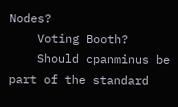Nodes?
    Voting Booth?
    Should cpanminus be part of the standard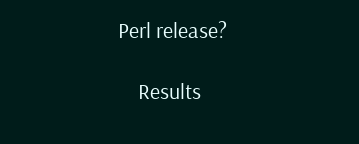Perl release?

    Results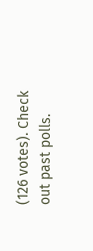(126 votes). Check out past polls.